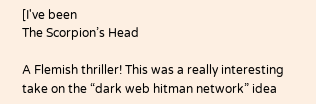[I've been
The Scorpion’s Head

A Flemish thriller! This was a really interesting take on the “dark web hitman network” idea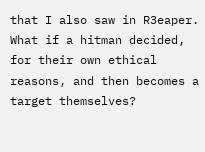that I also saw in R3eaper. What if a hitman decided, for their own ethical reasons, and then becomes a target themselves?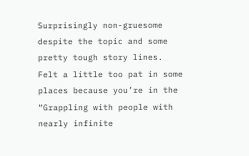Surprisingly non-gruesome despite the topic and some pretty tough story lines. Felt a little too pat in some places because you’re in the “Grappling with people with nearly infinite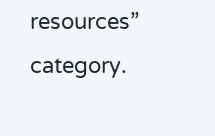resources” category.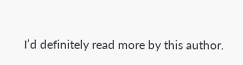I’d definitely read more by this author.